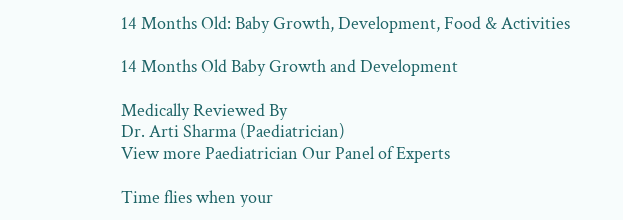14 Months Old: Baby Growth, Development, Food & Activities

14 Months Old Baby Growth and Development

Medically Reviewed By
Dr. Arti Sharma (Paediatrician)
View more Paediatrician Our Panel of Experts

Time flies when your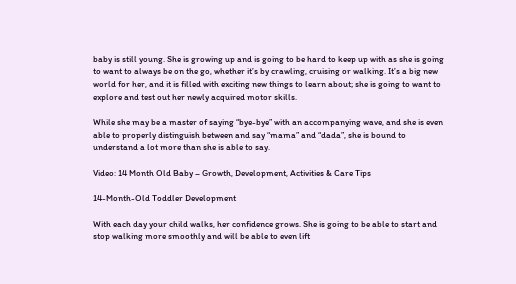baby is still young. She is growing up and is going to be hard to keep up with as she is going to want to always be on the go, whether it’s by crawling, cruising or walking. It’s a big new world for her, and it is filled with exciting new things to learn about; she is going to want to explore and test out her newly acquired motor skills.

While she may be a master of saying “bye-bye” with an accompanying wave, and she is even able to properly distinguish between and say “mama” and “dada”, she is bound to understand a lot more than she is able to say.

Video: 14 Month Old Baby – Growth, Development, Activities & Care Tips

14-Month-Old Toddler Development

With each day your child walks, her confidence grows. She is going to be able to start and stop walking more smoothly and will be able to even lift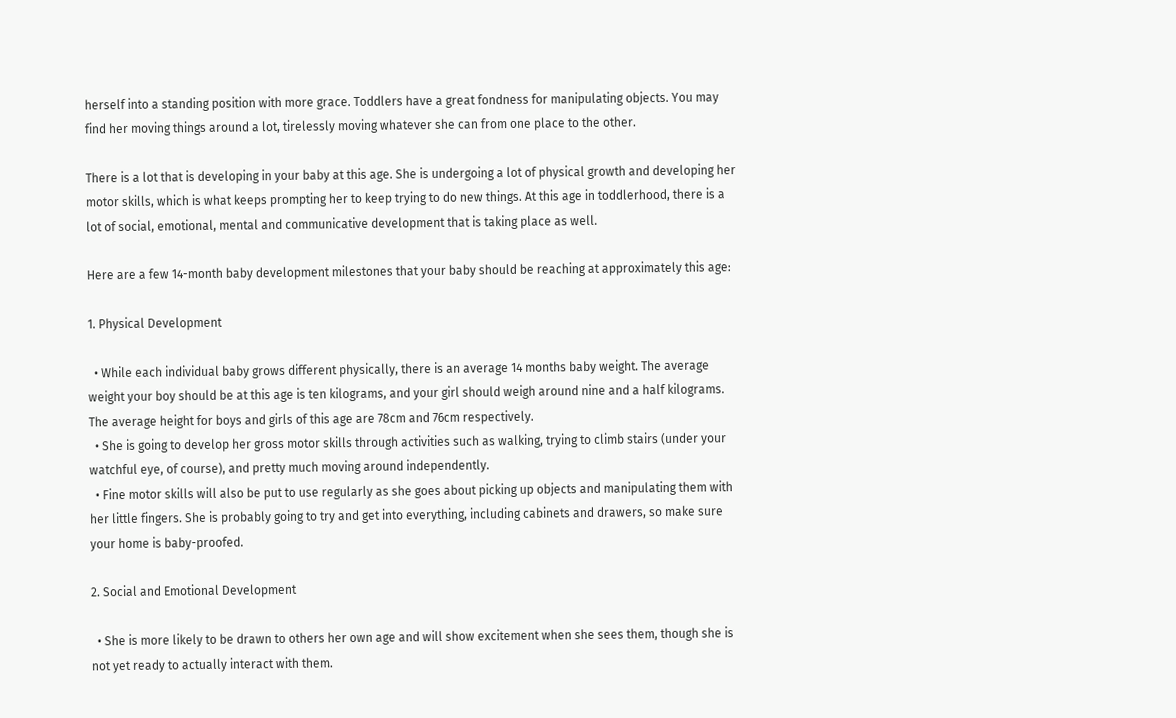herself into a standing position with more grace. Toddlers have a great fondness for manipulating objects. You may find her moving things around a lot, tirelessly moving whatever she can from one place to the other.

There is a lot that is developing in your baby at this age. She is undergoing a lot of physical growth and developing her motor skills, which is what keeps prompting her to keep trying to do new things. At this age in toddlerhood, there is a lot of social, emotional, mental and communicative development that is taking place as well.

Here are a few 14-month baby development milestones that your baby should be reaching at approximately this age:

1. Physical Development

  • While each individual baby grows different physically, there is an average 14 months baby weight. The average weight your boy should be at this age is ten kilograms, and your girl should weigh around nine and a half kilograms. The average height for boys and girls of this age are 78cm and 76cm respectively.
  • She is going to develop her gross motor skills through activities such as walking, trying to climb stairs (under your watchful eye, of course), and pretty much moving around independently.
  • Fine motor skills will also be put to use regularly as she goes about picking up objects and manipulating them with her little fingers. She is probably going to try and get into everything, including cabinets and drawers, so make sure your home is baby-proofed.

2. Social and Emotional Development

  • She is more likely to be drawn to others her own age and will show excitement when she sees them, though she is not yet ready to actually interact with them.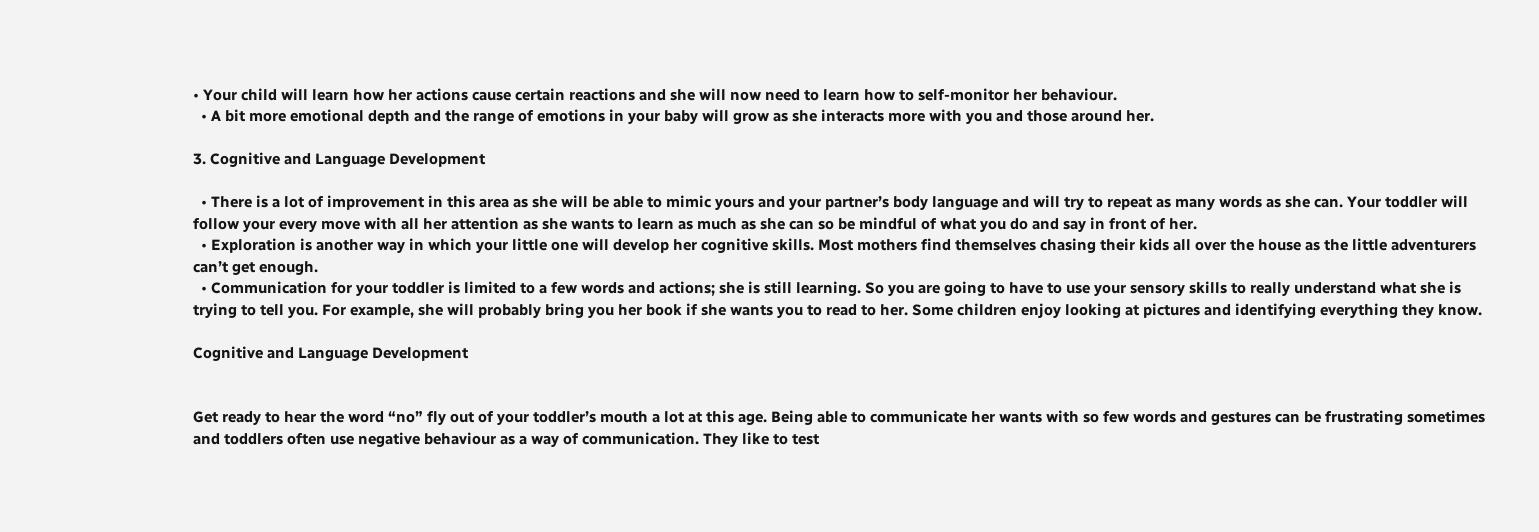• Your child will learn how her actions cause certain reactions and she will now need to learn how to self-monitor her behaviour.
  • A bit more emotional depth and the range of emotions in your baby will grow as she interacts more with you and those around her.

3. Cognitive and Language Development

  • There is a lot of improvement in this area as she will be able to mimic yours and your partner’s body language and will try to repeat as many words as she can. Your toddler will follow your every move with all her attention as she wants to learn as much as she can so be mindful of what you do and say in front of her.
  • Exploration is another way in which your little one will develop her cognitive skills. Most mothers find themselves chasing their kids all over the house as the little adventurers can’t get enough.
  • Communication for your toddler is limited to a few words and actions; she is still learning. So you are going to have to use your sensory skills to really understand what she is trying to tell you. For example, she will probably bring you her book if she wants you to read to her. Some children enjoy looking at pictures and identifying everything they know.

Cognitive and Language Development


Get ready to hear the word “no” fly out of your toddler’s mouth a lot at this age. Being able to communicate her wants with so few words and gestures can be frustrating sometimes and toddlers often use negative behaviour as a way of communication. They like to test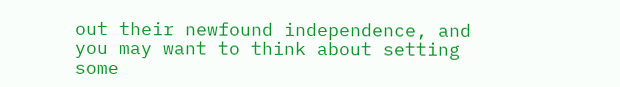out their newfound independence, and you may want to think about setting some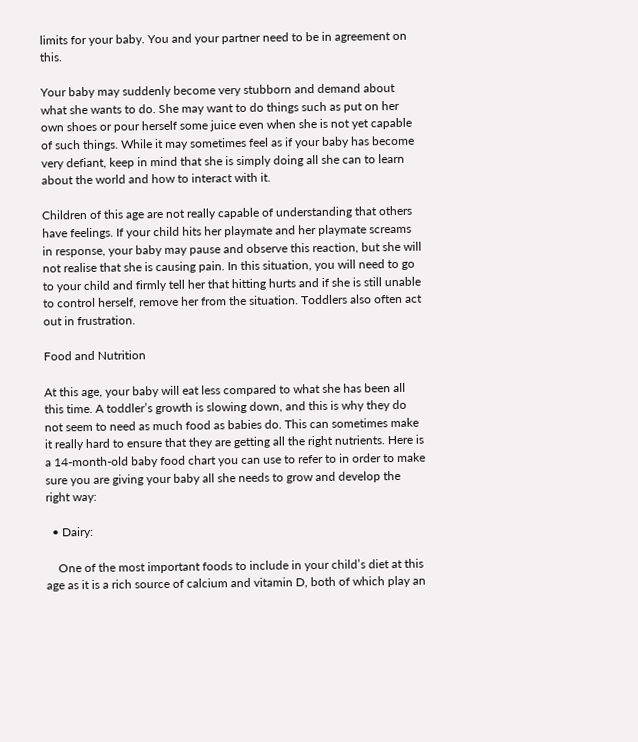limits for your baby. You and your partner need to be in agreement on this.

Your baby may suddenly become very stubborn and demand about what she wants to do. She may want to do things such as put on her own shoes or pour herself some juice even when she is not yet capable of such things. While it may sometimes feel as if your baby has become very defiant, keep in mind that she is simply doing all she can to learn about the world and how to interact with it.

Children of this age are not really capable of understanding that others have feelings. If your child hits her playmate and her playmate screams in response, your baby may pause and observe this reaction, but she will not realise that she is causing pain. In this situation, you will need to go to your child and firmly tell her that hitting hurts and if she is still unable to control herself, remove her from the situation. Toddlers also often act out in frustration.

Food and Nutrition

At this age, your baby will eat less compared to what she has been all this time. A toddler’s growth is slowing down, and this is why they do not seem to need as much food as babies do. This can sometimes make it really hard to ensure that they are getting all the right nutrients. Here is a 14-month-old baby food chart you can use to refer to in order to make sure you are giving your baby all she needs to grow and develop the right way:

  • Dairy:

    One of the most important foods to include in your child’s diet at this age as it is a rich source of calcium and vitamin D, both of which play an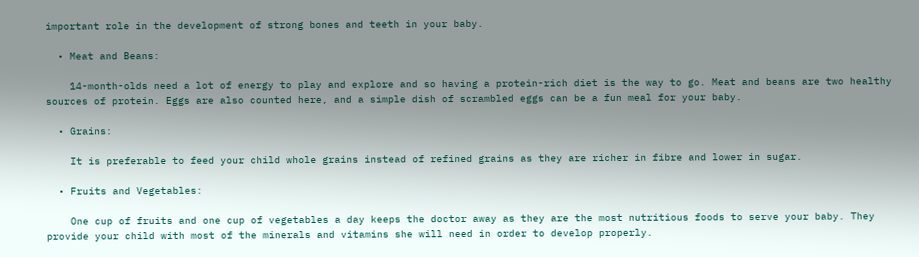important role in the development of strong bones and teeth in your baby.

  • Meat and Beans:

    14-month-olds need a lot of energy to play and explore and so having a protein-rich diet is the way to go. Meat and beans are two healthy sources of protein. Eggs are also counted here, and a simple dish of scrambled eggs can be a fun meal for your baby.

  • Grains:

    It is preferable to feed your child whole grains instead of refined grains as they are richer in fibre and lower in sugar.

  • Fruits and Vegetables:

    One cup of fruits and one cup of vegetables a day keeps the doctor away as they are the most nutritious foods to serve your baby. They provide your child with most of the minerals and vitamins she will need in order to develop properly.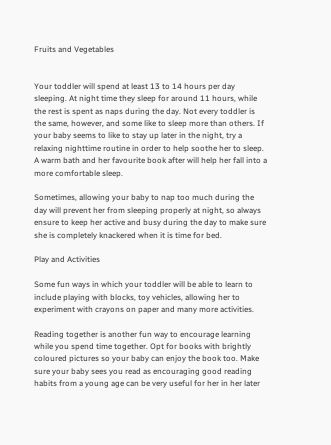Fruits and Vegetables


Your toddler will spend at least 13 to 14 hours per day sleeping. At night time they sleep for around 11 hours, while the rest is spent as naps during the day. Not every toddler is the same, however, and some like to sleep more than others. If your baby seems to like to stay up later in the night, try a relaxing nighttime routine in order to help soothe her to sleep. A warm bath and her favourite book after will help her fall into a more comfortable sleep.

Sometimes, allowing your baby to nap too much during the day will prevent her from sleeping properly at night, so always ensure to keep her active and busy during the day to make sure she is completely knackered when it is time for bed.

Play and Activities

Some fun ways in which your toddler will be able to learn to include playing with blocks, toy vehicles, allowing her to experiment with crayons on paper and many more activities.

Reading together is another fun way to encourage learning while you spend time together. Opt for books with brightly coloured pictures so your baby can enjoy the book too. Make sure your baby sees you read as encouraging good reading habits from a young age can be very useful for her in her later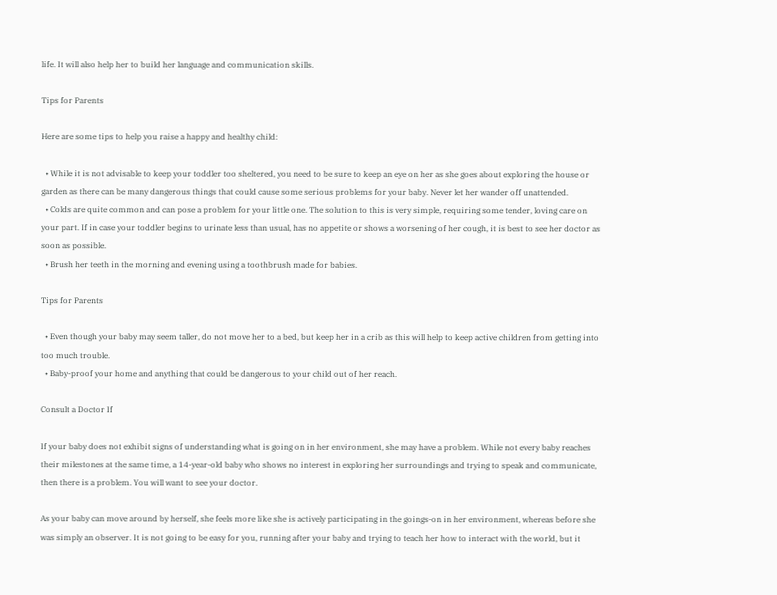life. It will also help her to build her language and communication skills.

Tips for Parents

Here are some tips to help you raise a happy and healthy child:

  • While it is not advisable to keep your toddler too sheltered, you need to be sure to keep an eye on her as she goes about exploring the house or garden as there can be many dangerous things that could cause some serious problems for your baby. Never let her wander off unattended.
  • Colds are quite common and can pose a problem for your little one. The solution to this is very simple, requiring some tender, loving care on your part. If in case your toddler begins to urinate less than usual, has no appetite or shows a worsening of her cough, it is best to see her doctor as soon as possible.
  • Brush her teeth in the morning and evening using a toothbrush made for babies.

Tips for Parents

  • Even though your baby may seem taller, do not move her to a bed, but keep her in a crib as this will help to keep active children from getting into too much trouble.
  • Baby-proof your home and anything that could be dangerous to your child out of her reach.

Consult a Doctor If

If your baby does not exhibit signs of understanding what is going on in her environment, she may have a problem. While not every baby reaches their milestones at the same time, a 14-year-old baby who shows no interest in exploring her surroundings and trying to speak and communicate, then there is a problem. You will want to see your doctor.

As your baby can move around by herself, she feels more like she is actively participating in the goings-on in her environment, whereas before she was simply an observer. It is not going to be easy for you, running after your baby and trying to teach her how to interact with the world, but it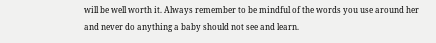will be well worth it. Always remember to be mindful of the words you use around her and never do anything a baby should not see and learn.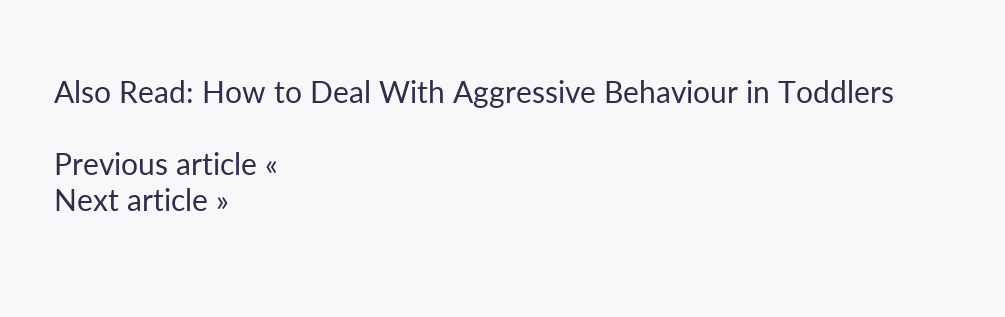Also Read: How to Deal With Aggressive Behaviour in Toddlers

Previous article «
Next article »